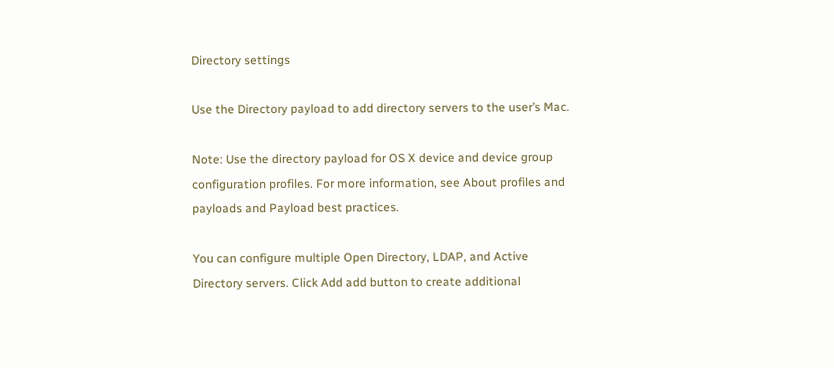Directory settings

Use the Directory payload to add directory servers to the user’s Mac.

Note: Use the directory payload for OS X device and device group configuration profiles. For more information, see About profiles and payloads and Payload best practices.

You can configure multiple Open Directory, LDAP, and Active Directory servers. Click Add add button to create additional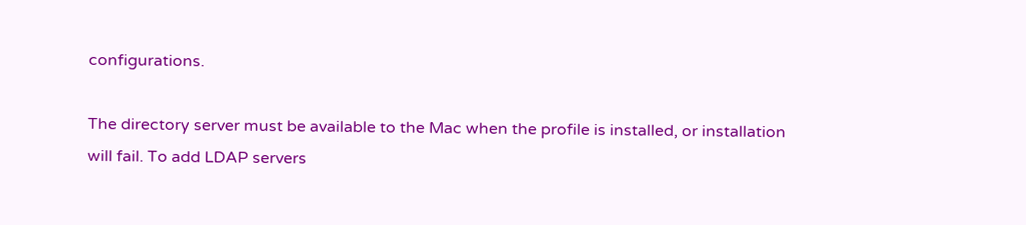configurations.

The directory server must be available to the Mac when the profile is installed, or installation will fail. To add LDAP servers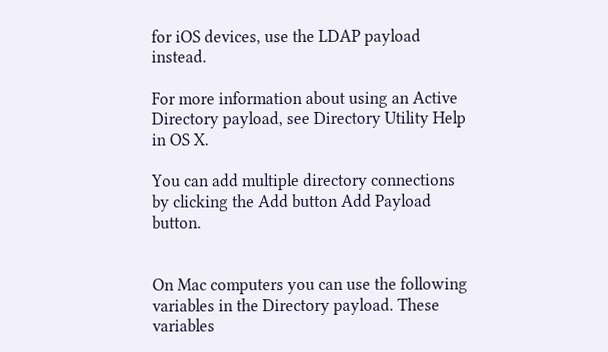for iOS devices, use the LDAP payload instead.

For more information about using an Active Directory payload, see Directory Utility Help in OS X.

You can add multiple directory connections by clicking the Add button Add Payload button.


On Mac computers you can use the following variables in the Directory payload. These variables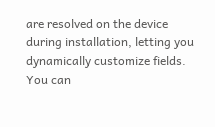are resolved on the device during installation, letting you dynamically customize fields. You can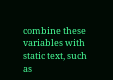combine these variables with static text, such as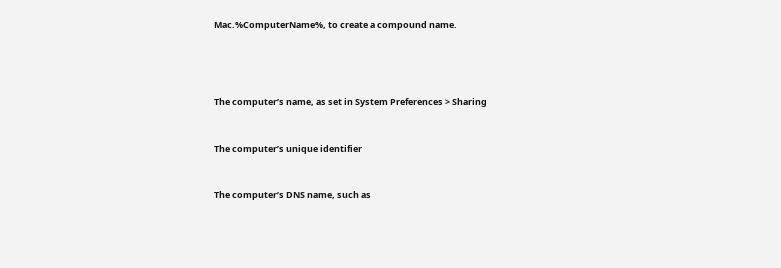Mac.%ComputerName%, to create a compound name.




The computer’s name, as set in System Preferences > Sharing


The computer’s unique identifier


The computer’s DNS name, such as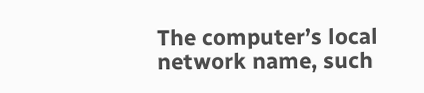The computer’s local network name, such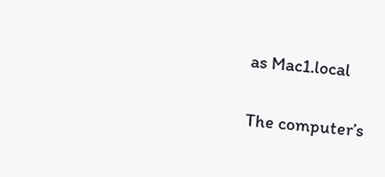as Mac1.local


The computer’s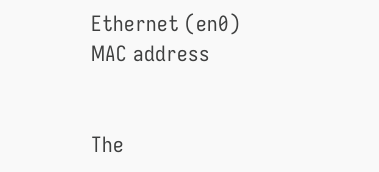Ethernet (en0) MAC address


The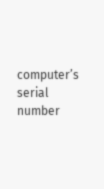computer’s serial number